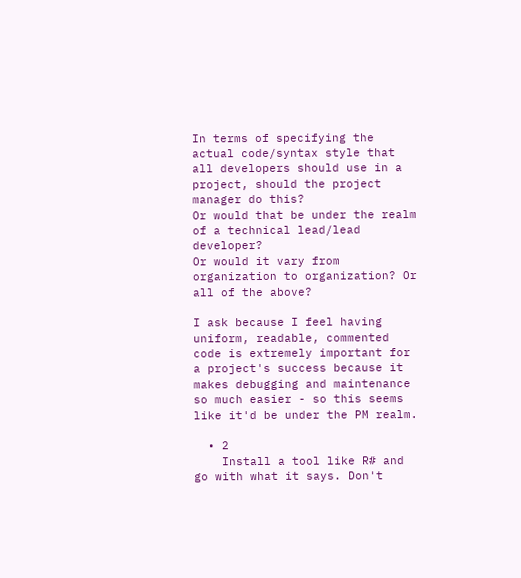In terms of specifying the actual code/syntax style that all developers should use in a project, should the project manager do this?
Or would that be under the realm of a technical lead/lead developer?
Or would it vary from organization to organization? Or all of the above?

I ask because I feel having uniform, readable, commented code is extremely important for a project's success because it makes debugging and maintenance so much easier - so this seems like it'd be under the PM realm.

  • 2
    Install a tool like R# and go with what it says. Don't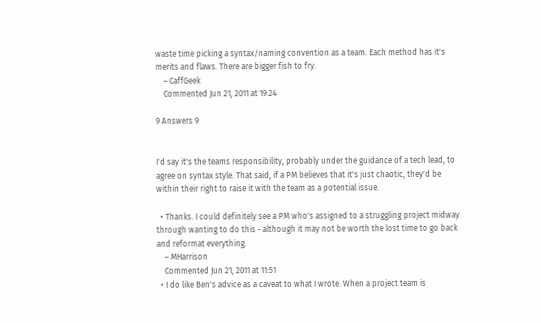waste time picking a syntax/naming convention as a team. Each method has it's merits and flaws. There are bigger fish to fry.
    – CaffGeek
    Commented Jun 21, 2011 at 19:24

9 Answers 9


I'd say it's the teams responsibility, probably under the guidance of a tech lead, to agree on syntax style. That said, if a PM believes that it's just chaotic, they'd be within their right to raise it with the team as a potential issue.

  • Thanks. I could definitely see a PM who's assigned to a struggling project midway through wanting to do this - although it may not be worth the lost time to go back and reformat everything.
    – MHarrison
    Commented Jun 21, 2011 at 11:51
  • I do like Ben's advice as a caveat to what I wrote. When a project team is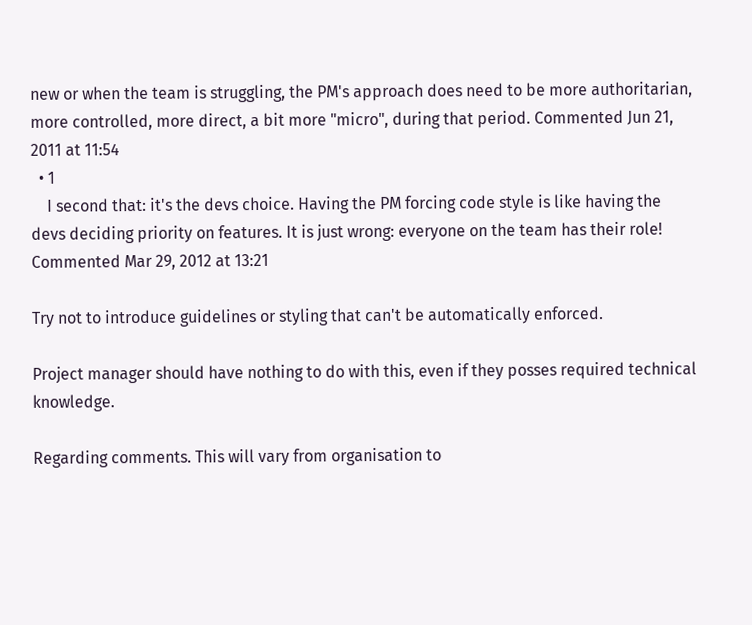new or when the team is struggling, the PM's approach does need to be more authoritarian, more controlled, more direct, a bit more "micro", during that period. Commented Jun 21, 2011 at 11:54
  • 1
    I second that: it's the devs choice. Having the PM forcing code style is like having the devs deciding priority on features. It is just wrong: everyone on the team has their role! Commented Mar 29, 2012 at 13:21

Try not to introduce guidelines or styling that can't be automatically enforced.

Project manager should have nothing to do with this, even if they posses required technical knowledge.

Regarding comments. This will vary from organisation to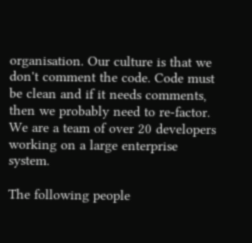organisation. Our culture is that we don't comment the code. Code must be clean and if it needs comments, then we probably need to re-factor. We are a team of over 20 developers working on a large enterprise system.

The following people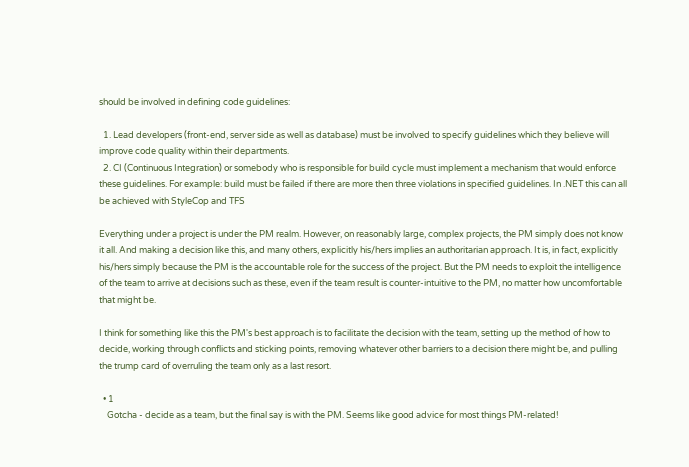should be involved in defining code guidelines:

  1. Lead developers (front-end, server side as well as database) must be involved to specify guidelines which they believe will improve code quality within their departments.
  2. CI (Continuous Integration) or somebody who is responsible for build cycle must implement a mechanism that would enforce these guidelines. For example: build must be failed if there are more then three violations in specified guidelines. In .NET this can all be achieved with StyleCop and TFS

Everything under a project is under the PM realm. However, on reasonably large, complex projects, the PM simply does not know it all. And making a decision like this, and many others, explicitly his/hers implies an authoritarian approach. It is, in fact, explicitly his/hers simply because the PM is the accountable role for the success of the project. But the PM needs to exploit the intelligence of the team to arrive at decisions such as these, even if the team result is counter-intuitive to the PM, no matter how uncomfortable that might be.

I think for something like this the PM's best approach is to facilitate the decision with the team, setting up the method of how to decide, working through conflicts and sticking points, removing whatever other barriers to a decision there might be, and pulling the trump card of overruling the team only as a last resort.

  • 1
    Gotcha - decide as a team, but the final say is with the PM. Seems like good advice for most things PM-related!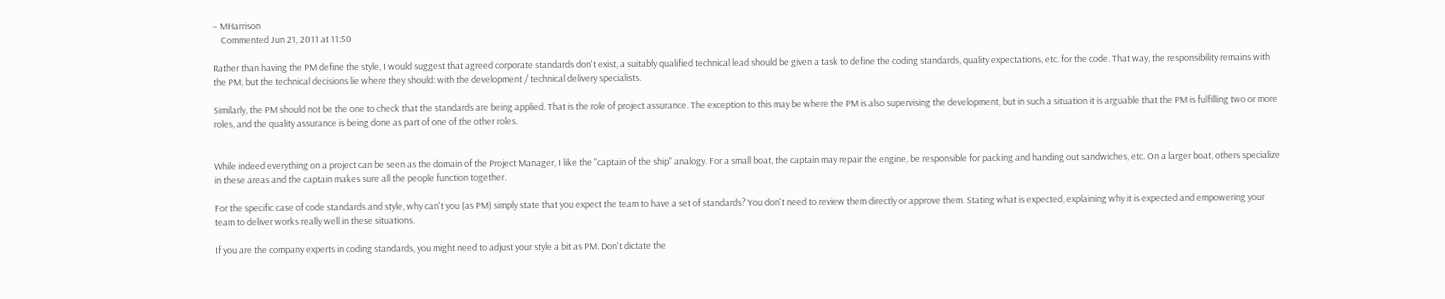– MHarrison
    Commented Jun 21, 2011 at 11:50

Rather than having the PM define the style, I would suggest that agreed corporate standards don't exist, a suitably qualified technical lead should be given a task to define the coding standards, quality expectations, etc. for the code. That way, the responsibility remains with the PM, but the technical decisions lie where they should: with the development / technical delivery specialists.

Similarly, the PM should not be the one to check that the standards are being applied. That is the role of project assurance. The exception to this may be where the PM is also supervising the development, but in such a situation it is arguable that the PM is fulfilling two or more roles, and the quality assurance is being done as part of one of the other roles.


While indeed everything on a project can be seen as the domain of the Project Manager, I like the "captain of the ship" analogy. For a small boat, the captain may repair the engine, be responsible for packing and handing out sandwiches, etc. On a larger boat, others specialize in these areas and the captain makes sure all the people function together.

For the specific case of code standards and style, why can't you (as PM) simply state that you expect the team to have a set of standards? You don't need to review them directly or approve them. Stating what is expected, explaining why it is expected and empowering your team to deliver works really well in these situations.

If you are the company experts in coding standards, you might need to adjust your style a bit as PM. Don't dictate the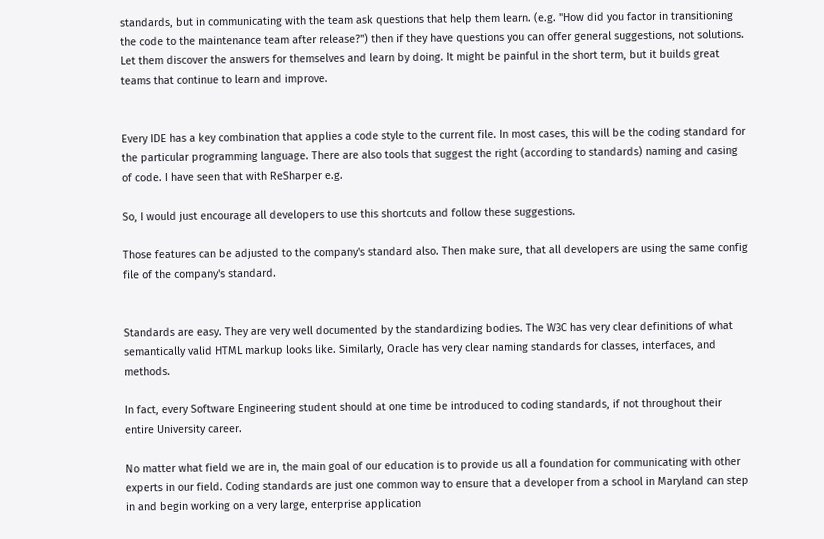standards, but in communicating with the team ask questions that help them learn. (e.g. "How did you factor in transitioning the code to the maintenance team after release?") then if they have questions you can offer general suggestions, not solutions. Let them discover the answers for themselves and learn by doing. It might be painful in the short term, but it builds great teams that continue to learn and improve.


Every IDE has a key combination that applies a code style to the current file. In most cases, this will be the coding standard for the particular programming language. There are also tools that suggest the right (according to standards) naming and casing of code. I have seen that with ReSharper e.g.

So, I would just encourage all developers to use this shortcuts and follow these suggestions.

Those features can be adjusted to the company's standard also. Then make sure, that all developers are using the same config file of the company's standard.


Standards are easy. They are very well documented by the standardizing bodies. The W3C has very clear definitions of what semantically valid HTML markup looks like. Similarly, Oracle has very clear naming standards for classes, interfaces, and methods.

In fact, every Software Engineering student should at one time be introduced to coding standards, if not throughout their entire University career.

No matter what field we are in, the main goal of our education is to provide us all a foundation for communicating with other experts in our field. Coding standards are just one common way to ensure that a developer from a school in Maryland can step in and begin working on a very large, enterprise application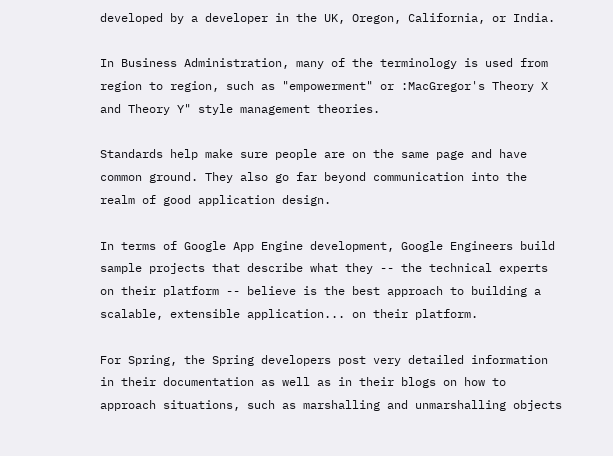developed by a developer in the UK, Oregon, California, or India.

In Business Administration, many of the terminology is used from region to region, such as "empowerment" or :MacGregor's Theory X and Theory Y" style management theories.

Standards help make sure people are on the same page and have common ground. They also go far beyond communication into the realm of good application design.

In terms of Google App Engine development, Google Engineers build sample projects that describe what they -- the technical experts on their platform -- believe is the best approach to building a scalable, extensible application... on their platform.

For Spring, the Spring developers post very detailed information in their documentation as well as in their blogs on how to approach situations, such as marshalling and unmarshalling objects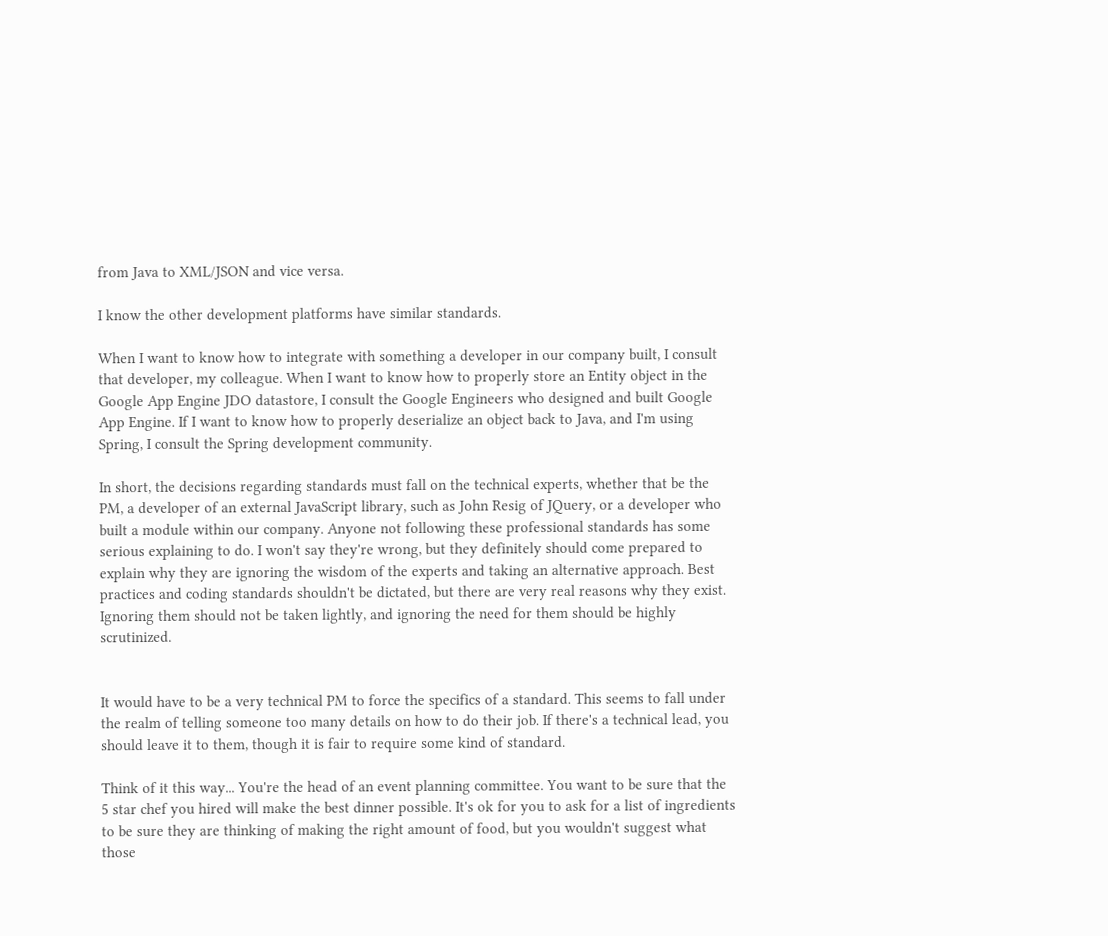from Java to XML/JSON and vice versa.

I know the other development platforms have similar standards.

When I want to know how to integrate with something a developer in our company built, I consult that developer, my colleague. When I want to know how to properly store an Entity object in the Google App Engine JDO datastore, I consult the Google Engineers who designed and built Google App Engine. If I want to know how to properly deserialize an object back to Java, and I'm using Spring, I consult the Spring development community.

In short, the decisions regarding standards must fall on the technical experts, whether that be the PM, a developer of an external JavaScript library, such as John Resig of JQuery, or a developer who built a module within our company. Anyone not following these professional standards has some serious explaining to do. I won't say they're wrong, but they definitely should come prepared to explain why they are ignoring the wisdom of the experts and taking an alternative approach. Best practices and coding standards shouldn't be dictated, but there are very real reasons why they exist. Ignoring them should not be taken lightly, and ignoring the need for them should be highly scrutinized.


It would have to be a very technical PM to force the specifics of a standard. This seems to fall under the realm of telling someone too many details on how to do their job. If there's a technical lead, you should leave it to them, though it is fair to require some kind of standard.

Think of it this way... You're the head of an event planning committee. You want to be sure that the 5 star chef you hired will make the best dinner possible. It's ok for you to ask for a list of ingredients to be sure they are thinking of making the right amount of food, but you wouldn't suggest what those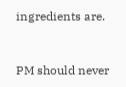ingredients are.


PM should never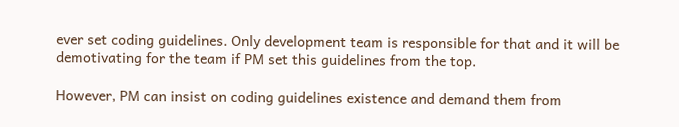ever set coding guidelines. Only development team is responsible for that and it will be demotivating for the team if PM set this guidelines from the top.

However, PM can insist on coding guidelines existence and demand them from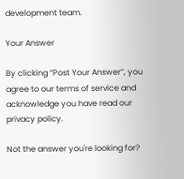development team.

Your Answer

By clicking “Post Your Answer”, you agree to our terms of service and acknowledge you have read our privacy policy.

Not the answer you're looking for?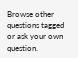Browse other questions tagged or ask your own question.